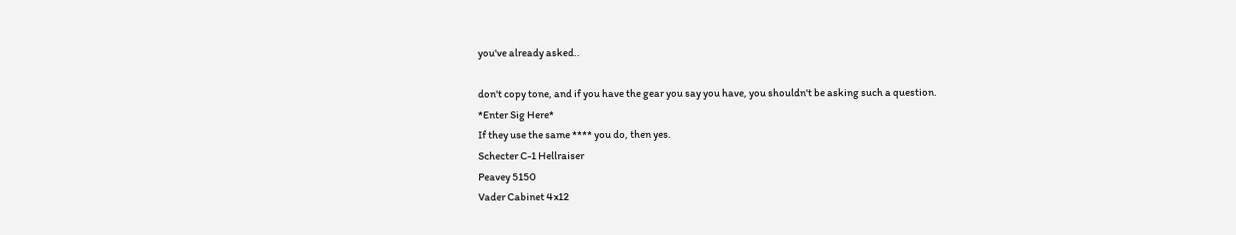you've already asked..

don't copy tone, and if you have the gear you say you have, you shouldn't be asking such a question.
*Enter Sig Here*
If they use the same **** you do, then yes.
Schecter C-1 Hellraiser
Peavey 5150
Vader Cabinet 4x12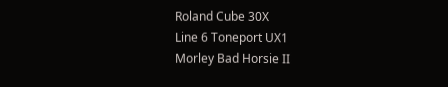Roland Cube 30X
Line 6 Toneport UX1
Morley Bad Horsie II